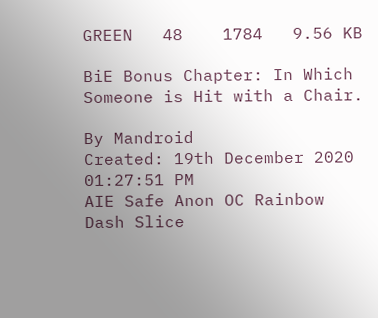GREEN   48    1784   9.56 KB

BiE Bonus Chapter: In Which Someone is Hit with a Chair.

By Mandroid
Created: 19th December 2020 01:27:51 PM
AIE Safe Anon OC Rainbow Dash Slice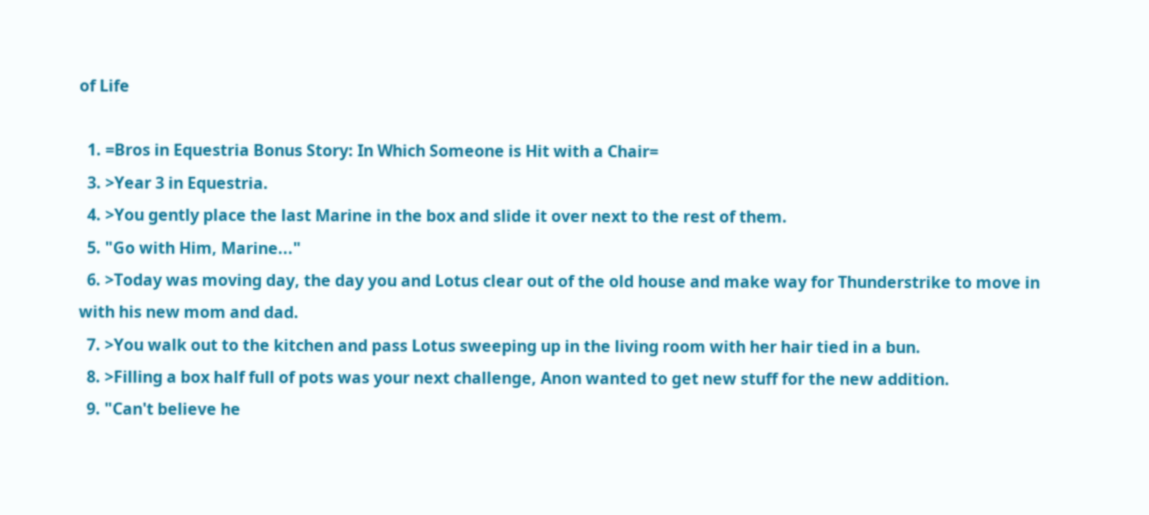of Life

  1. =Bros in Equestria Bonus Story: In Which Someone is Hit with a Chair=
  3. >Year 3 in Equestria.
  4. >You gently place the last Marine in the box and slide it over next to the rest of them.
  5. "Go with Him, Marine..."
  6. >Today was moving day, the day you and Lotus clear out of the old house and make way for Thunderstrike to move in with his new mom and dad.
  7. >You walk out to the kitchen and pass Lotus sweeping up in the living room with her hair tied in a bun.
  8. >Filling a box half full of pots was your next challenge, Anon wanted to get new stuff for the new addition.
  9. "Can't believe he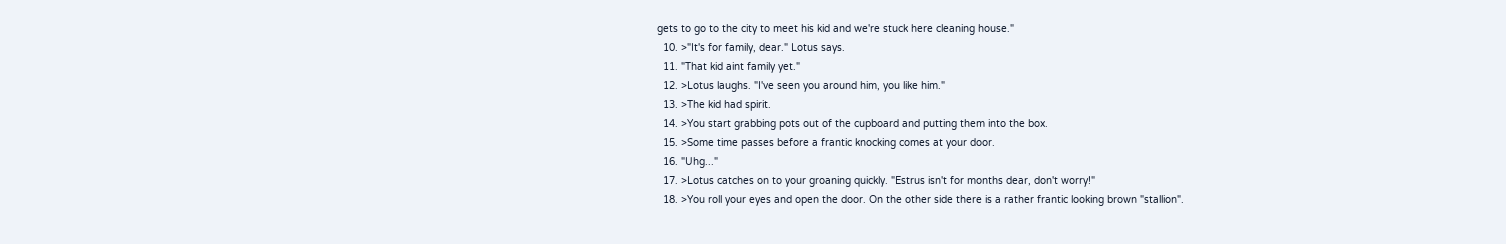gets to go to the city to meet his kid and we're stuck here cleaning house."
  10. >"It's for family, dear." Lotus says.
  11. "That kid aint family yet."
  12. >Lotus laughs. "I've seen you around him, you like him."
  13. >The kid had spirit.
  14. >You start grabbing pots out of the cupboard and putting them into the box.
  15. >Some time passes before a frantic knocking comes at your door.
  16. "Uhg..."
  17. >Lotus catches on to your groaning quickly. "Estrus isn't for months dear, don't worry!"
  18. >You roll your eyes and open the door. On the other side there is a rather frantic looking brown "stallion".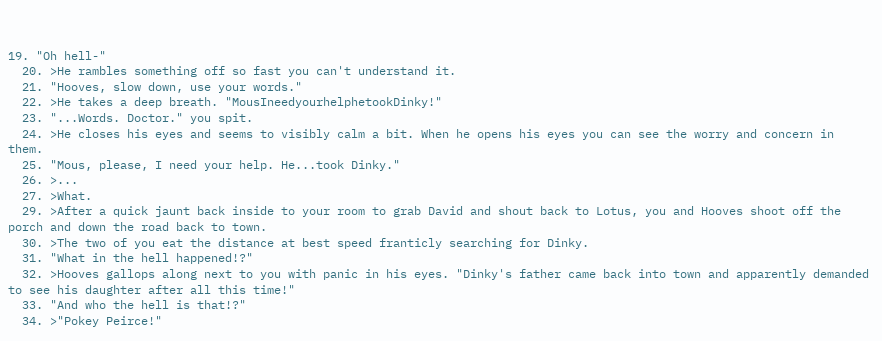19. "Oh hell-"
  20. >He rambles something off so fast you can't understand it.
  21. "Hooves, slow down, use your words."
  22. >He takes a deep breath. "MousIneedyourhelphetookDinky!"
  23. "...Words. Doctor." you spit.
  24. >He closes his eyes and seems to visibly calm a bit. When he opens his eyes you can see the worry and concern in them.
  25. "Mous, please, I need your help. He...took Dinky."
  26. >...
  27. >What.
  29. >After a quick jaunt back inside to your room to grab David and shout back to Lotus, you and Hooves shoot off the porch and down the road back to town.
  30. >The two of you eat the distance at best speed franticly searching for Dinky.
  31. "What in the hell happened!?"
  32. >Hooves gallops along next to you with panic in his eyes. "Dinky's father came back into town and apparently demanded to see his daughter after all this time!"
  33. "And who the hell is that!?"
  34. >"Pokey Peirce!"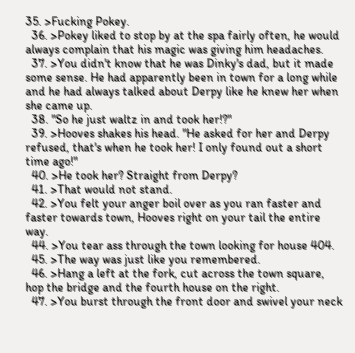35. >Fucking Pokey.
  36. >Pokey liked to stop by at the spa fairly often, he would always complain that his magic was giving him headaches.
  37. >You didn't know that he was Dinky's dad, but it made some sense. He had apparently been in town for a long while and he had always talked about Derpy like he knew her when she came up.
  38. "So he just waltz in and took her!?"
  39. >Hooves shakes his head. "He asked for her and Derpy refused, that's when he took her! I only found out a short time ago!"
  40. >He took her? Straight from Derpy?
  41. >That would not stand.
  42. >You felt your anger boil over as you ran faster and faster towards town, Hooves right on your tail the entire way.
  44. >You tear ass through the town looking for house 404.
  45. >The way was just like you remembered.
  46. >Hang a left at the fork, cut across the town square, hop the bridge and the fourth house on the right.
  47. >You burst through the front door and swivel your neck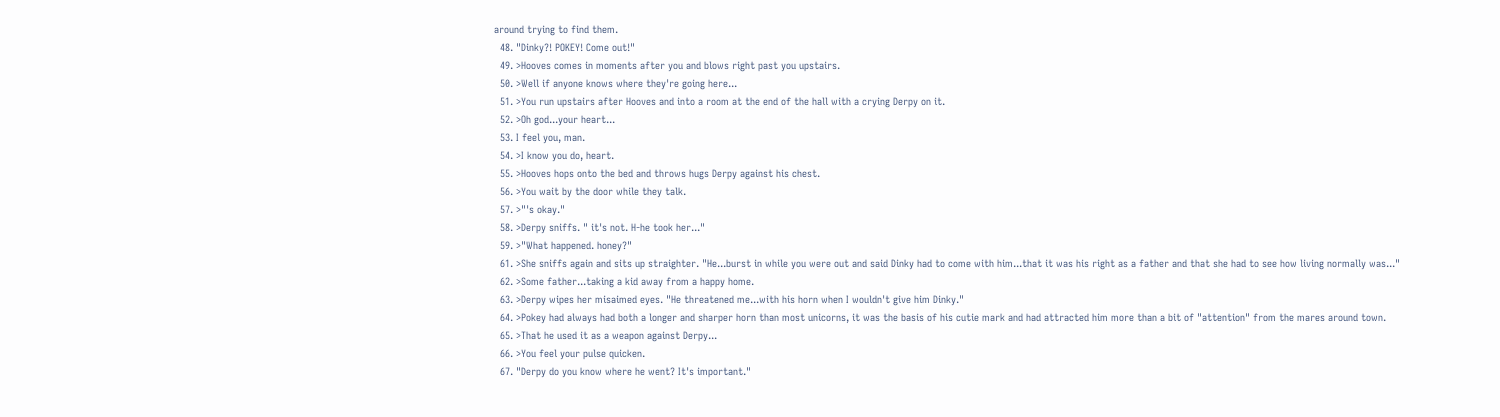around trying to find them.
  48. "Dinky?! POKEY! Come out!"
  49. >Hooves comes in moments after you and blows right past you upstairs.
  50. >Well if anyone knows where they're going here...
  51. >You run upstairs after Hooves and into a room at the end of the hall with a crying Derpy on it.
  52. >Oh god...your heart...
  53. I feel you, man.
  54. >I know you do, heart.
  55. >Hooves hops onto the bed and throws hugs Derpy against his chest.
  56. >You wait by the door while they talk.
  57. >"'s okay."
  58. >Derpy sniffs. " it's not. H-he took her..."
  59. >"What happened. honey?"
  61. >She sniffs again and sits up straighter. "He...burst in while you were out and said Dinky had to come with him...that it was his right as a father and that she had to see how living normally was..."
  62. >Some father...taking a kid away from a happy home.
  63. >Derpy wipes her misaimed eyes. "He threatened me...with his horn when I wouldn't give him Dinky."
  64. >Pokey had always had both a longer and sharper horn than most unicorns, it was the basis of his cutie mark and had attracted him more than a bit of "attention" from the mares around town.
  65. >That he used it as a weapon against Derpy...
  66. >You feel your pulse quicken.
  67. "Derpy do you know where he went? It's important."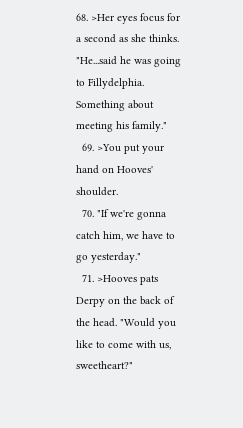68. >Her eyes focus for a second as she thinks. "He...said he was going to Fillydelphia. Something about meeting his family."
  69. >You put your hand on Hooves' shoulder.
  70. "If we're gonna catch him, we have to go yesterday."
  71. >Hooves pats Derpy on the back of the head. "Would you like to come with us, sweetheart?"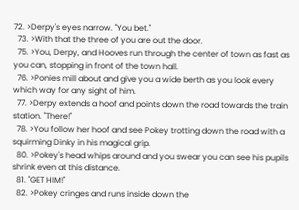72. >Derpy's eyes narrow. "You bet."
  73. >With that the three of you are out the door.
  75. >You, Derpy, and Hooves run through the center of town as fast as you can, stopping in front of the town hall.
  76. >Ponies mill about and give you a wide berth as you look every which way for any sight of him.
  77. >Derpy extends a hoof and points down the road towards the train station. "There!"
  78. >You follow her hoof and see Pokey trotting down the road with a squirming Dinky in his magical grip.
  80. >Pokey's head whips around and you swear you can see his pupils shrink even at this distance.
  81. "GET HIM!"
  82. >Pokey cringes and runs inside down the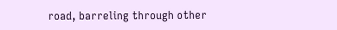road, barreling through other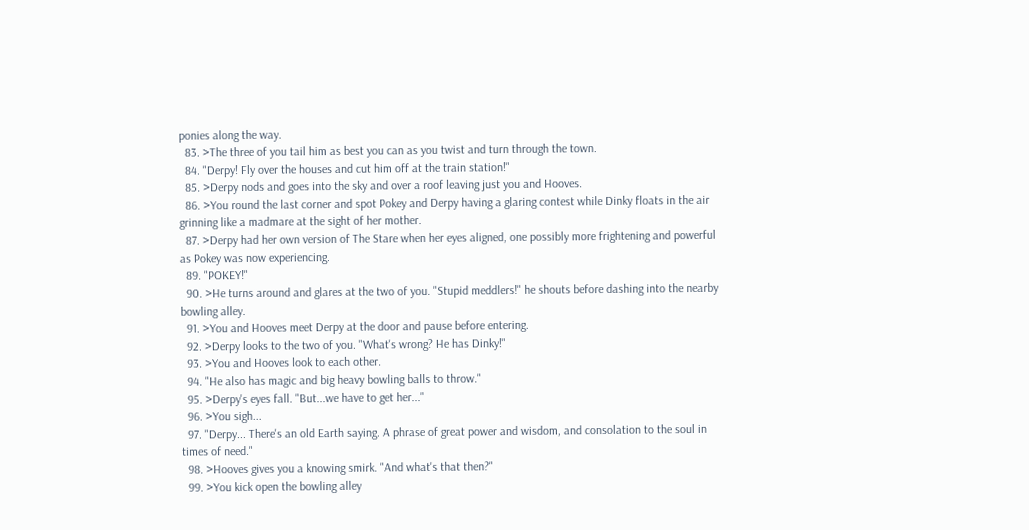ponies along the way.
  83. >The three of you tail him as best you can as you twist and turn through the town.
  84. "Derpy! Fly over the houses and cut him off at the train station!"
  85. >Derpy nods and goes into the sky and over a roof leaving just you and Hooves.
  86. >You round the last corner and spot Pokey and Derpy having a glaring contest while Dinky floats in the air grinning like a madmare at the sight of her mother.
  87. >Derpy had her own version of The Stare when her eyes aligned, one possibly more frightening and powerful as Pokey was now experiencing.
  89. "POKEY!"
  90. >He turns around and glares at the two of you. "Stupid meddlers!" he shouts before dashing into the nearby bowling alley.
  91. >You and Hooves meet Derpy at the door and pause before entering.
  92. >Derpy looks to the two of you. "What's wrong? He has Dinky!"
  93. >You and Hooves look to each other.
  94. "He also has magic and big heavy bowling balls to throw."
  95. >Derpy's eyes fall. "But...we have to get her..."
  96. >You sigh...
  97. "Derpy... There's an old Earth saying. A phrase of great power and wisdom, and consolation to the soul in times of need."
  98. >Hooves gives you a knowing smirk. "And what's that then?"
  99. >You kick open the bowling alley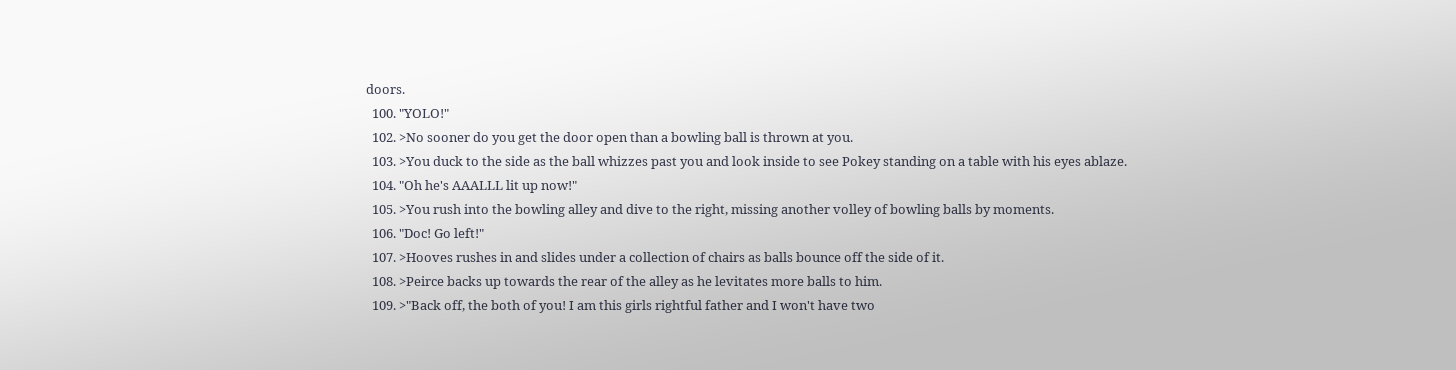doors.
  100. "YOLO!"
  102. >No sooner do you get the door open than a bowling ball is thrown at you.
  103. >You duck to the side as the ball whizzes past you and look inside to see Pokey standing on a table with his eyes ablaze.
  104. "Oh he's AAALLL lit up now!"
  105. >You rush into the bowling alley and dive to the right, missing another volley of bowling balls by moments.
  106. "Doc! Go left!"
  107. >Hooves rushes in and slides under a collection of chairs as balls bounce off the side of it.
  108. >Peirce backs up towards the rear of the alley as he levitates more balls to him.
  109. >"Back off, the both of you! I am this girls rightful father and I won't have two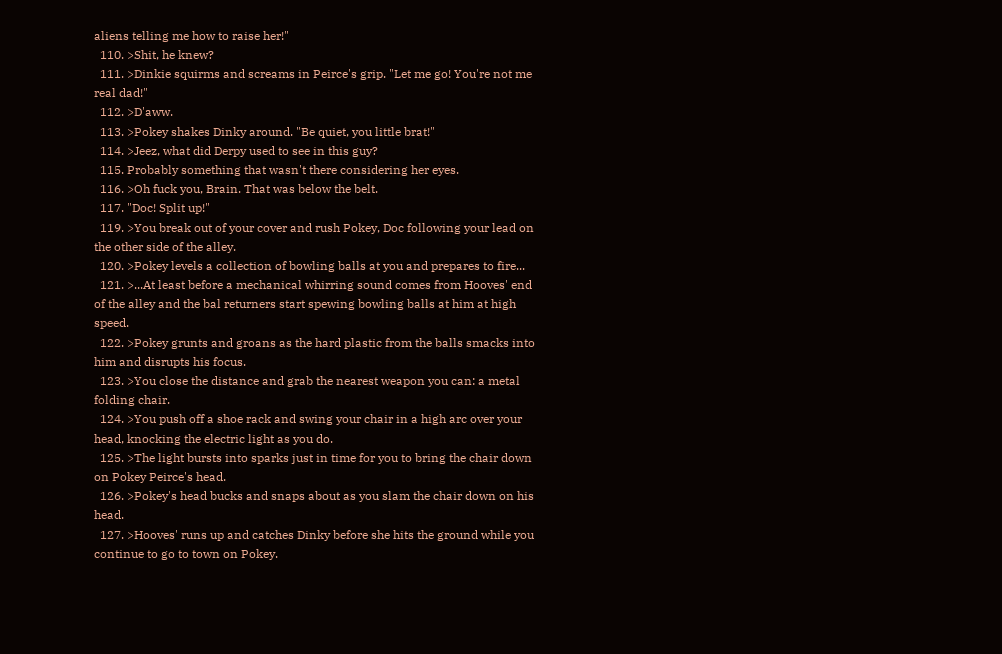aliens telling me how to raise her!"
  110. >Shit, he knew?
  111. >Dinkie squirms and screams in Peirce's grip. "Let me go! You're not me real dad!"
  112. >D'aww.
  113. >Pokey shakes Dinky around. "Be quiet, you little brat!"
  114. >Jeez, what did Derpy used to see in this guy?
  115. Probably something that wasn't there considering her eyes.
  116. >Oh fuck you, Brain. That was below the belt.
  117. "Doc! Split up!"
  119. >You break out of your cover and rush Pokey, Doc following your lead on the other side of the alley.
  120. >Pokey levels a collection of bowling balls at you and prepares to fire...
  121. >...At least before a mechanical whirring sound comes from Hooves' end of the alley and the bal returners start spewing bowling balls at him at high speed.
  122. >Pokey grunts and groans as the hard plastic from the balls smacks into him and disrupts his focus.
  123. >You close the distance and grab the nearest weapon you can: a metal folding chair.
  124. >You push off a shoe rack and swing your chair in a high arc over your head, knocking the electric light as you do.
  125. >The light bursts into sparks just in time for you to bring the chair down on Pokey Peirce's head.
  126. >Pokey's head bucks and snaps about as you slam the chair down on his head.
  127. >Hooves' runs up and catches Dinky before she hits the ground while you continue to go to town on Pokey.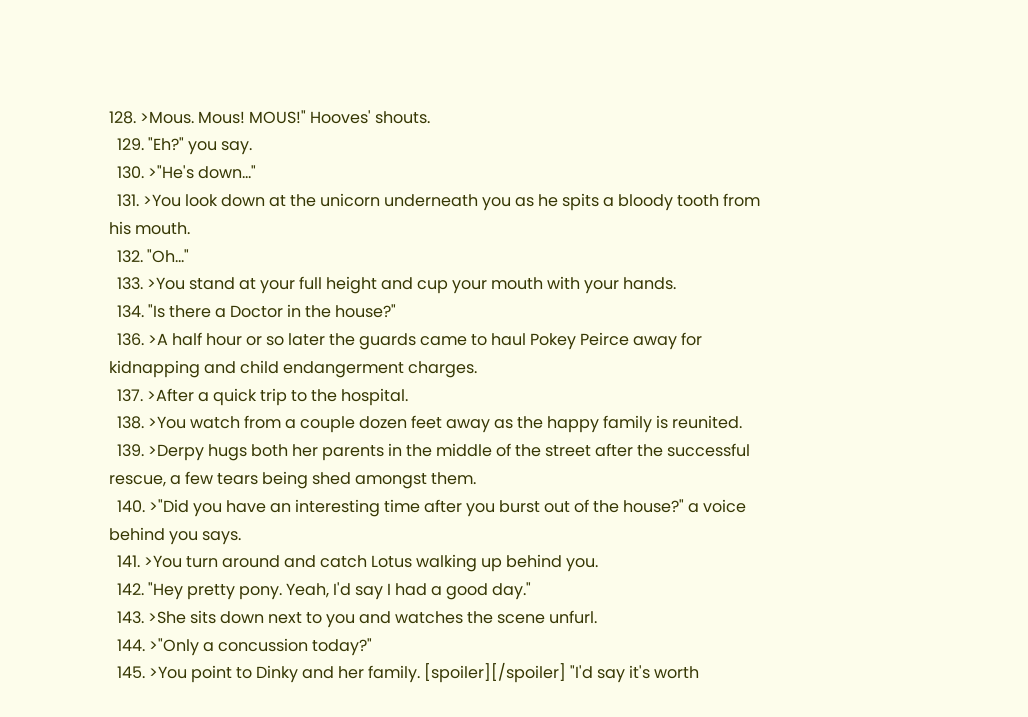128. >Mous. Mous! MOUS!" Hooves' shouts.
  129. "Eh?" you say.
  130. >"He's down..."
  131. >You look down at the unicorn underneath you as he spits a bloody tooth from his mouth.
  132. "Oh..."
  133. >You stand at your full height and cup your mouth with your hands.
  134. "Is there a Doctor in the house?"
  136. >A half hour or so later the guards came to haul Pokey Peirce away for kidnapping and child endangerment charges.
  137. >After a quick trip to the hospital.
  138. >You watch from a couple dozen feet away as the happy family is reunited.
  139. >Derpy hugs both her parents in the middle of the street after the successful rescue, a few tears being shed amongst them.
  140. >"Did you have an interesting time after you burst out of the house?" a voice behind you says.
  141. >You turn around and catch Lotus walking up behind you.
  142. "Hey pretty pony. Yeah, I'd say I had a good day."
  143. >She sits down next to you and watches the scene unfurl.
  144. >"Only a concussion today?"
  145. >You point to Dinky and her family. [spoiler][/spoiler] "I'd say it's worth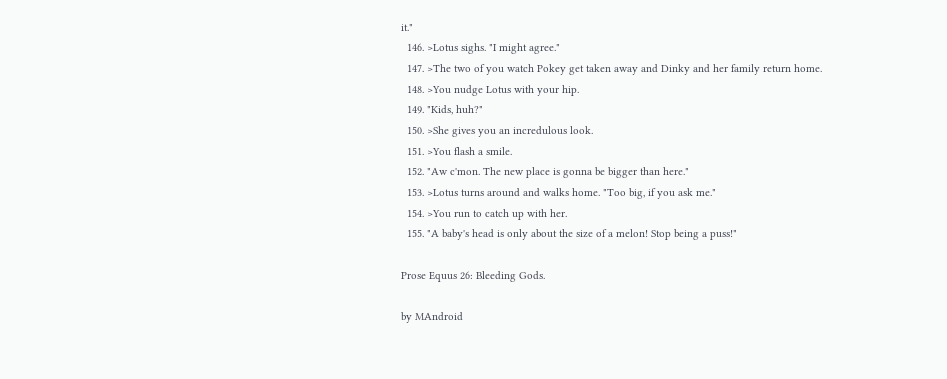it."
  146. >Lotus sighs. "I might agree."
  147. >The two of you watch Pokey get taken away and Dinky and her family return home.
  148. >You nudge Lotus with your hip.
  149. "Kids, huh?"
  150. >She gives you an incredulous look.
  151. >You flash a smile.
  152. "Aw c'mon. The new place is gonna be bigger than here."
  153. >Lotus turns around and walks home. "Too big, if you ask me."
  154. >You run to catch up with her.
  155. "A baby's head is only about the size of a melon! Stop being a puss!"

Prose Equus 26: Bleeding Gods.

by MAndroid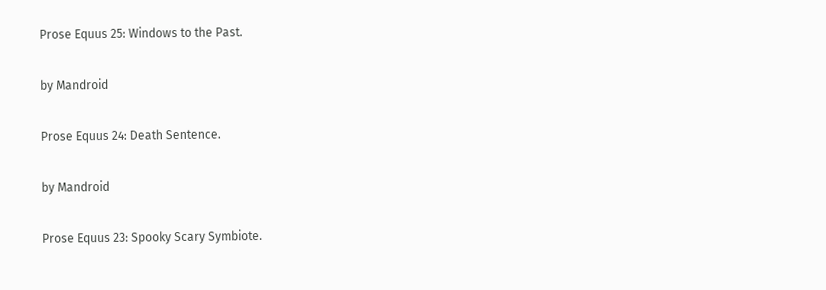Prose Equus 25: Windows to the Past.

by Mandroid

Prose Equus 24: Death Sentence.

by Mandroid

Prose Equus 23: Spooky Scary Symbiote.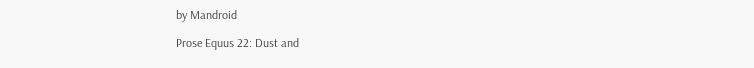by Mandroid

Prose Equus 22: Dust and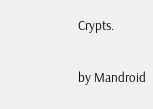Crypts.

by Mandroid